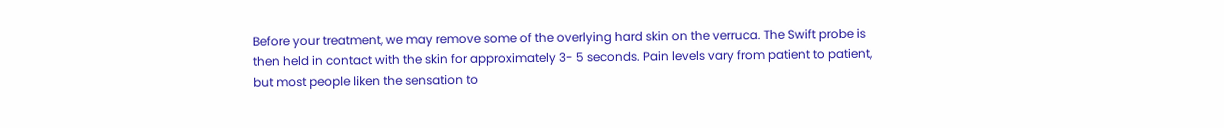Before your treatment, we may remove some of the overlying hard skin on the verruca. The Swift probe is then held in contact with the skin for approximately 3- 5 seconds. Pain levels vary from patient to patient, but most people liken the sensation to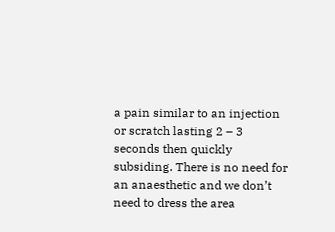a pain similar to an injection or scratch lasting 2 – 3 seconds then quickly subsiding. There is no need for an anaesthetic and we don’t need to dress the area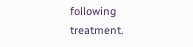following treatment.